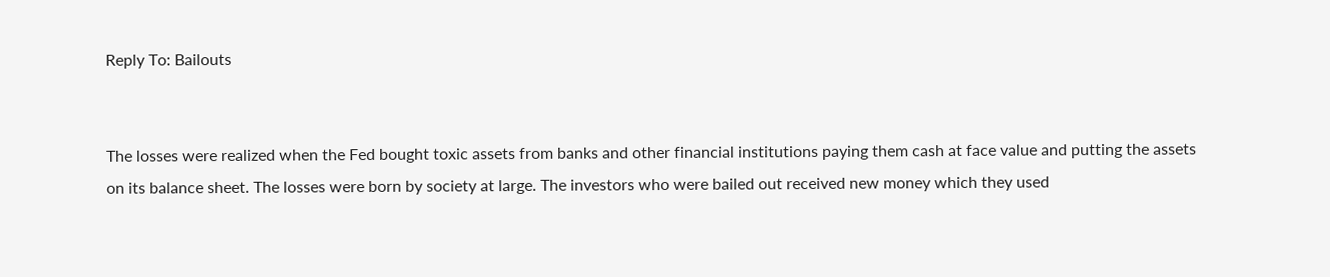Reply To: Bailouts


The losses were realized when the Fed bought toxic assets from banks and other financial institutions paying them cash at face value and putting the assets on its balance sheet. The losses were born by society at large. The investors who were bailed out received new money which they used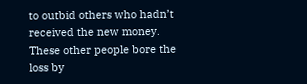to outbid others who hadn’t received the new money. These other people bore the loss by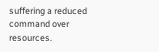suffering a reduced command over resources.